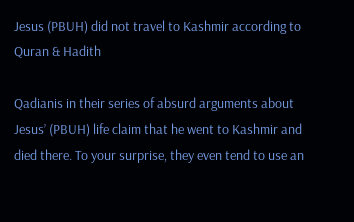Jesus (PBUH) did not travel to Kashmir according to Quran & Hadith

Qadianis in their series of absurd arguments about Jesus’ (PBUH) life claim that he went to Kashmir and died there. To your surprise, they even tend to use an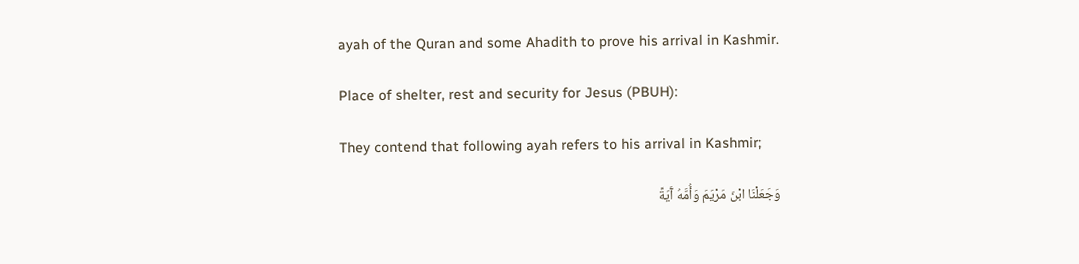ayah of the Quran and some Ahadith to prove his arrival in Kashmir.

Place of shelter, rest and security for Jesus (PBUH):

They contend that following ayah refers to his arrival in Kashmir;

وَجَعَلْنَا ابْنَ مَرْيَمَ وَأُمَّهُ آَيَةً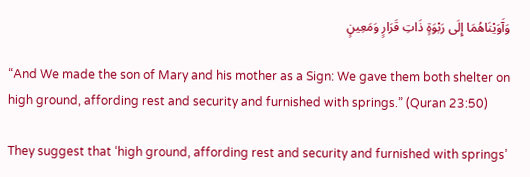وَآَوَيْنَاهُمَا إِلَى رَبْوَةٍ ذَاتِ قَرَارٍ وَمَعِينٍ

“And We made the son of Mary and his mother as a Sign: We gave them both shelter on high ground, affording rest and security and furnished with springs.” (Quran 23:50)

They suggest that ‘high ground, affording rest and security and furnished with springs’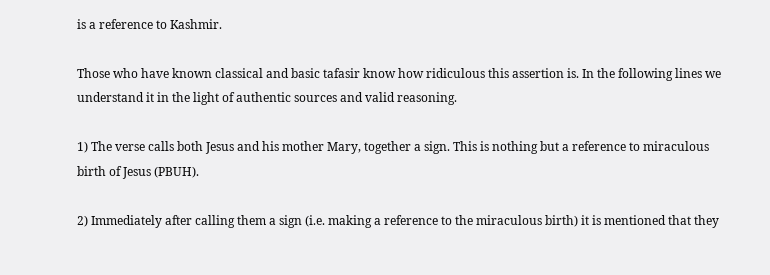is a reference to Kashmir.

Those who have known classical and basic tafasir know how ridiculous this assertion is. In the following lines we understand it in the light of authentic sources and valid reasoning.

1) The verse calls both Jesus and his mother Mary, together a sign. This is nothing but a reference to miraculous birth of Jesus (PBUH).

2) Immediately after calling them a sign (i.e. making a reference to the miraculous birth) it is mentioned that they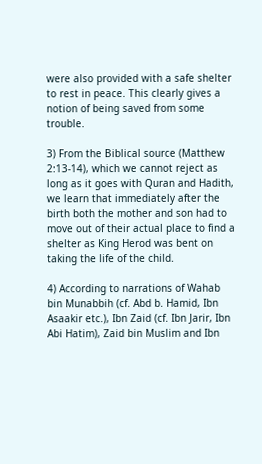were also provided with a safe shelter to rest in peace. This clearly gives a notion of being saved from some trouble.

3) From the Biblical source (Matthew 2:13-14), which we cannot reject as long as it goes with Quran and Hadith, we learn that immediately after the birth both the mother and son had to move out of their actual place to find a shelter as King Herod was bent on taking the life of the child.

4) According to narrations of Wahab bin Munabbih (cf. Abd b. Hamid, Ibn Asaakir etc.), Ibn Zaid (cf. Ibn Jarir, Ibn Abi Hatim), Zaid bin Muslim and Ibn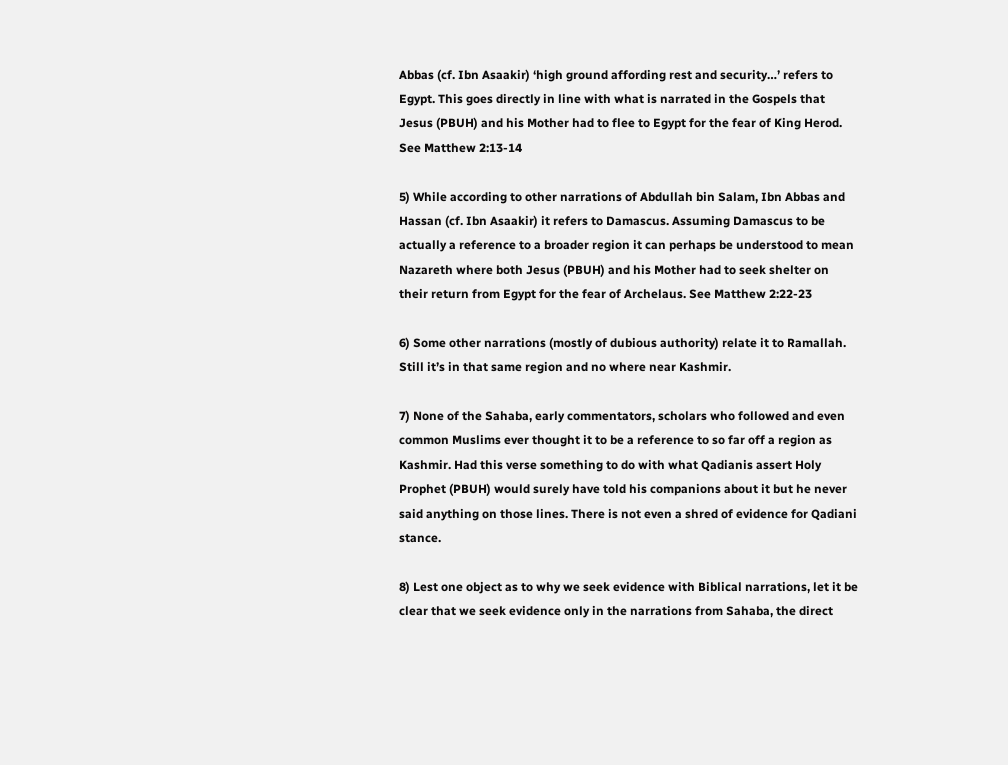Abbas (cf. Ibn Asaakir) ‘high ground affording rest and security…’ refers to Egypt. This goes directly in line with what is narrated in the Gospels that Jesus (PBUH) and his Mother had to flee to Egypt for the fear of King Herod. See Matthew 2:13-14

5) While according to other narrations of Abdullah bin Salam, Ibn Abbas and Hassan (cf. Ibn Asaakir) it refers to Damascus. Assuming Damascus to be actually a reference to a broader region it can perhaps be understood to mean Nazareth where both Jesus (PBUH) and his Mother had to seek shelter on their return from Egypt for the fear of Archelaus. See Matthew 2:22-23

6) Some other narrations (mostly of dubious authority) relate it to Ramallah. Still it’s in that same region and no where near Kashmir.

7) None of the Sahaba, early commentators, scholars who followed and even common Muslims ever thought it to be a reference to so far off a region as Kashmir. Had this verse something to do with what Qadianis assert Holy Prophet (PBUH) would surely have told his companions about it but he never said anything on those lines. There is not even a shred of evidence for Qadiani stance.

8) Lest one object as to why we seek evidence with Biblical narrations, let it be clear that we seek evidence only in the narrations from Sahaba, the direct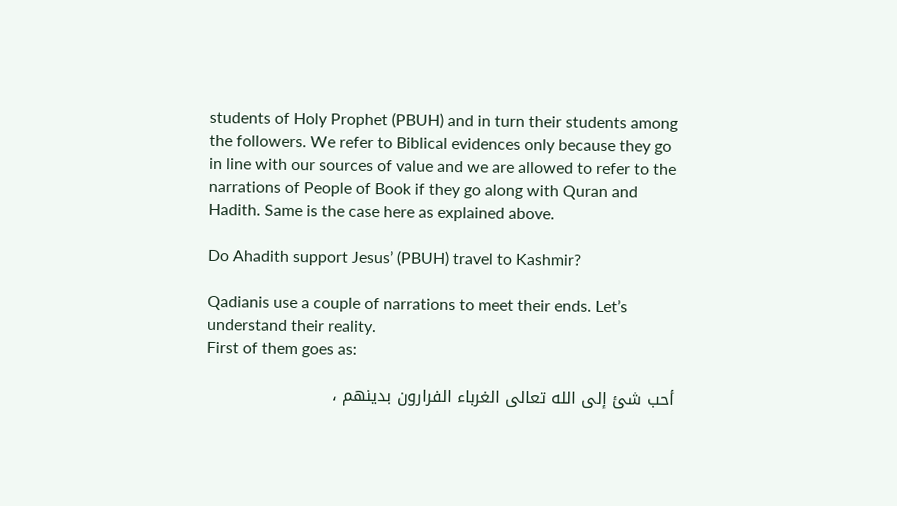students of Holy Prophet (PBUH) and in turn their students among the followers. We refer to Biblical evidences only because they go in line with our sources of value and we are allowed to refer to the narrations of People of Book if they go along with Quran and Hadith. Same is the case here as explained above.

Do Ahadith support Jesus’ (PBUH) travel to Kashmir?

Qadianis use a couple of narrations to meet their ends. Let’s understand their reality.
First of them goes as:

أحب شئ إلى الله تعالى الغرباء الفرارون بدينهم ،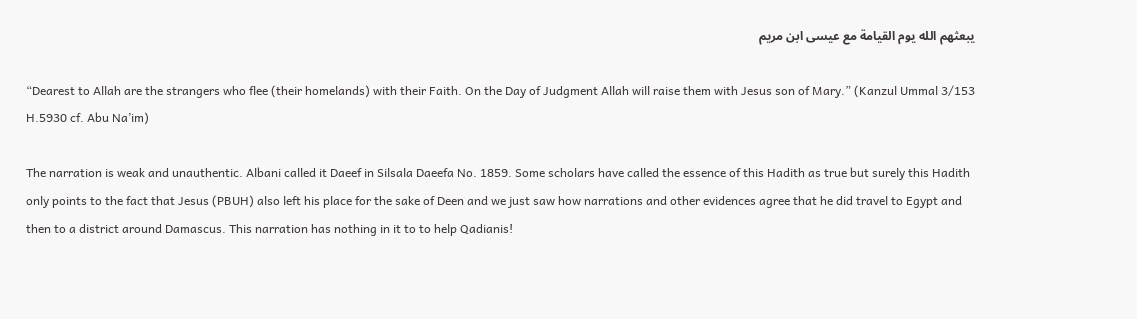يبعثهم الله يوم القيامة مع عيسى ابن مريم

“Dearest to Allah are the strangers who flee (their homelands) with their Faith. On the Day of Judgment Allah will raise them with Jesus son of Mary.” (Kanzul Ummal 3/153 H.5930 cf. Abu Na’im)

The narration is weak and unauthentic. Albani called it Daeef in Silsala Daeefa No. 1859. Some scholars have called the essence of this Hadith as true but surely this Hadith only points to the fact that Jesus (PBUH) also left his place for the sake of Deen and we just saw how narrations and other evidences agree that he did travel to Egypt and then to a district around Damascus. This narration has nothing in it to to help Qadianis!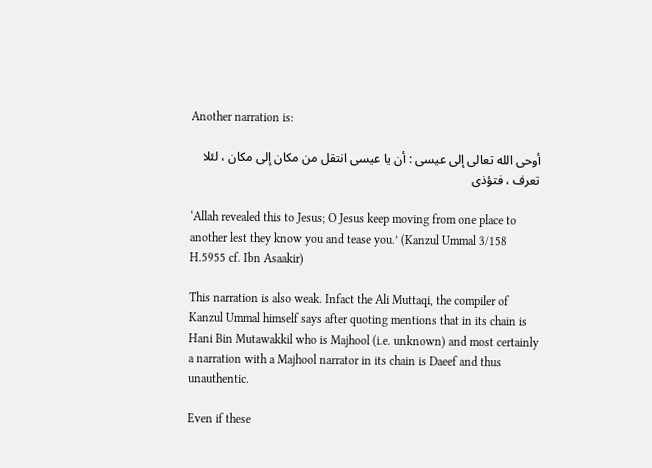Another narration is:

أوحى الله تعالى إلى عيسى : أن يا عيسى انتقل من مكان إلى مكان ، لئلا تعرف ، فتؤذى

‘Allah revealed this to Jesus; O Jesus keep moving from one place to another lest they know you and tease you.’ (Kanzul Ummal 3/158 H.5955 cf. Ibn Asaakir)

This narration is also weak. Infact the Ali Muttaqi, the compiler of Kanzul Ummal himself says after quoting mentions that in its chain is Hani Bin Mutawakkil who is Majhool (i.e. unknown) and most certainly a narration with a Majhool narrator in its chain is Daeef and thus unauthentic.

Even if these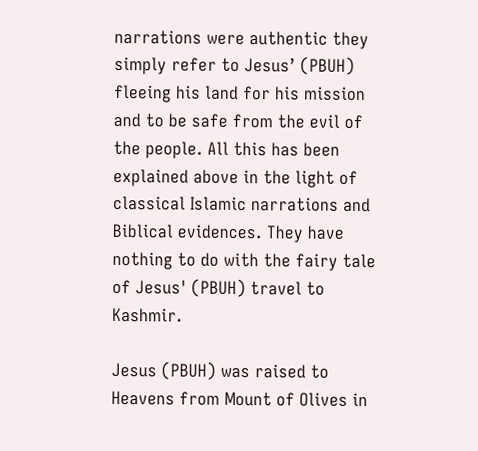narrations were authentic they simply refer to Jesus’ (PBUH) fleeing his land for his mission and to be safe from the evil of the people. All this has been explained above in the light of classical Islamic narrations and Biblical evidences. They have nothing to do with the fairy tale of Jesus' (PBUH) travel to Kashmir.

Jesus (PBUH) was raised to Heavens from Mount of Olives in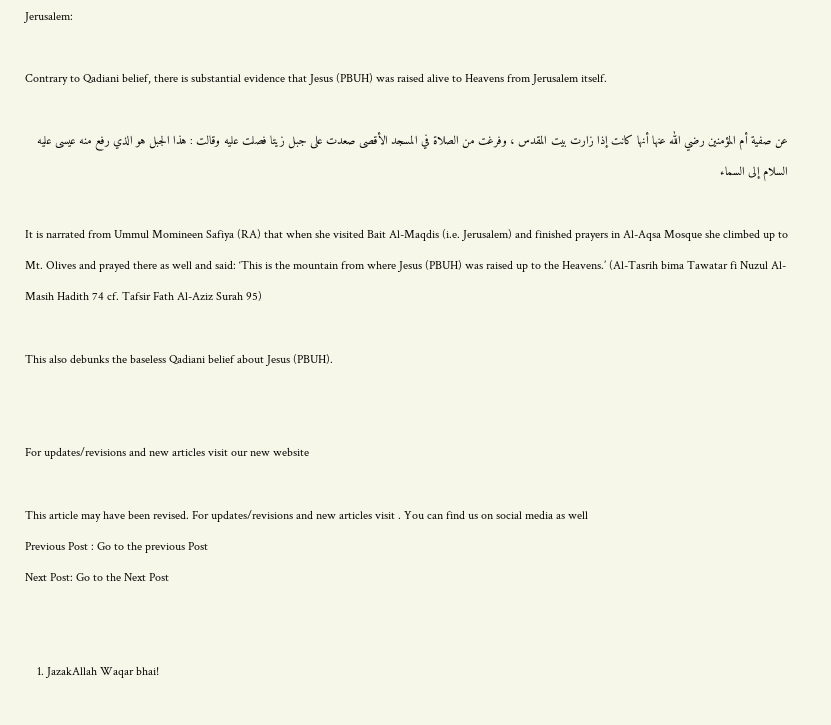Jerusalem:

Contrary to Qadiani belief, there is substantial evidence that Jesus (PBUH) was raised alive to Heavens from Jerusalem itself.

عن صفية أم المؤمنين رضي الله عنها أنها كانت إذا زارت بيت المقدس ، وفرغت من الصلاة في المسجد الأقصى صعدت على جبل زيتا فصلت عليه وقالت : هذا الجبل هو الذي رفع منه عيسى عليه السلام إلى السماء

It is narrated from Ummul Momineen Safiya (RA) that when she visited Bait Al-Maqdis (i.e. Jerusalem) and finished prayers in Al-Aqsa Mosque she climbed up to Mt. Olives and prayed there as well and said: ‘This is the mountain from where Jesus (PBUH) was raised up to the Heavens.’ (Al-Tasrih bima Tawatar fi Nuzul Al-Masih Hadith 74 cf. Tafsir Fath Al-Aziz Surah 95)

This also debunks the baseless Qadiani belief about Jesus (PBUH).


For updates/revisions and new articles visit our new website

This article may have been revised. For updates/revisions and new articles visit . You can find us on social media as well
Previous Post : Go to the previous Post
Next Post: Go to the Next Post


    1. JazakAllah Waqar bhai!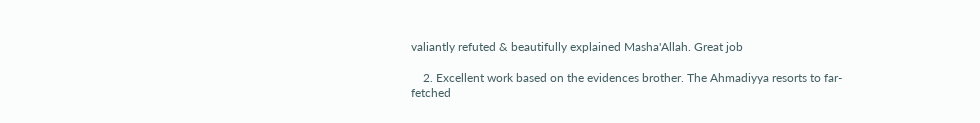valiantly refuted & beautifully explained Masha'Allah. Great job

    2. Excellent work based on the evidences brother. The Ahmadiyya resorts to far-fetched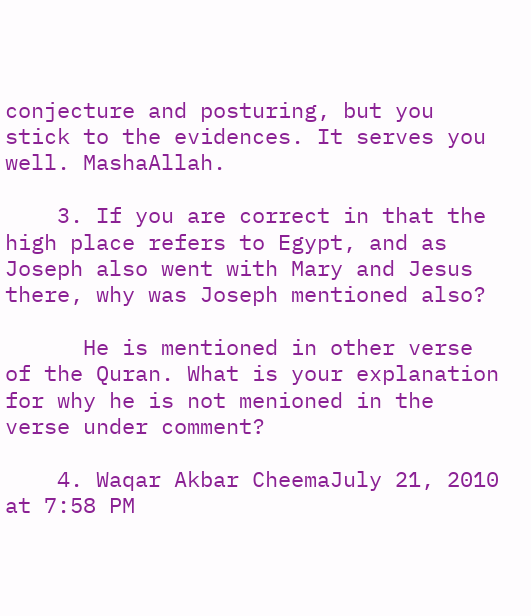conjecture and posturing, but you stick to the evidences. It serves you well. MashaAllah.

    3. If you are correct in that the high place refers to Egypt, and as Joseph also went with Mary and Jesus there, why was Joseph mentioned also?

      He is mentioned in other verse of the Quran. What is your explanation for why he is not menioned in the verse under comment?

    4. Waqar Akbar CheemaJuly 21, 2010 at 7:58 PM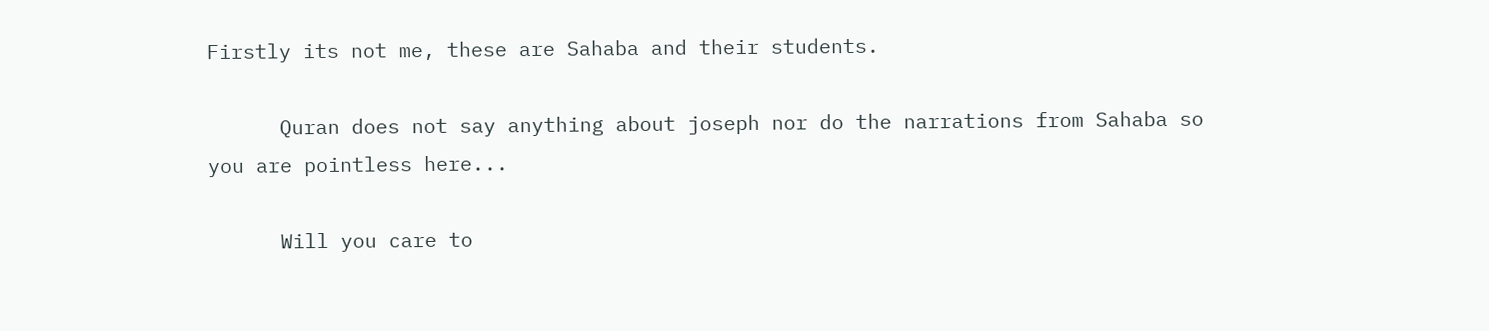Firstly its not me, these are Sahaba and their students.

      Quran does not say anything about joseph nor do the narrations from Sahaba so you are pointless here...

      Will you care to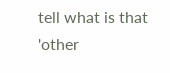tell what is that 'other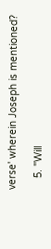verse' wherein Joseph is mentioned?

    5. "Will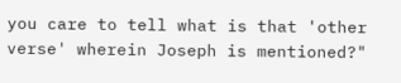you care to tell what is that 'other verse' wherein Joseph is mentioned?"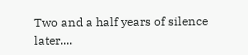Two and a half years of silence later....